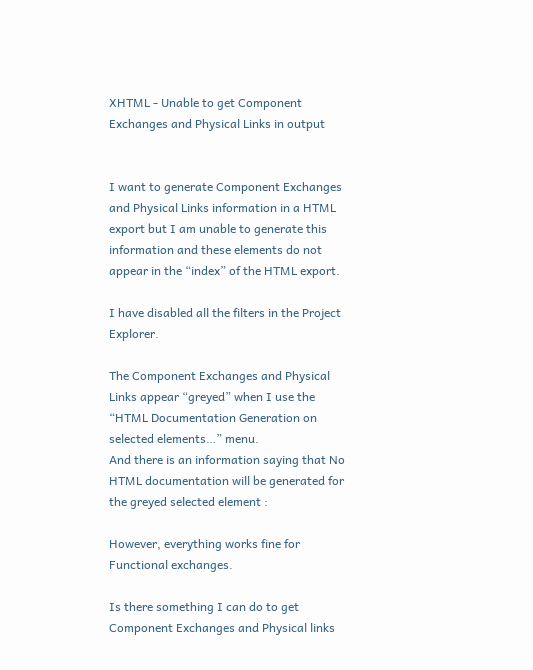XHTML - Unable to get Component Exchanges and Physical Links in output


I want to generate Component Exchanges and Physical Links information in a HTML export but I am unable to generate this information and these elements do not appear in the “index” of the HTML export.

I have disabled all the filters in the Project Explorer.

The Component Exchanges and Physical Links appear “greyed” when I use the “HTML Documentation Generation on selected elements…” menu.
And there is an information saying that No HTML documentation will be generated for the greyed selected element :

However, everything works fine for Functional exchanges.

Is there something I can do to get Component Exchanges and Physical links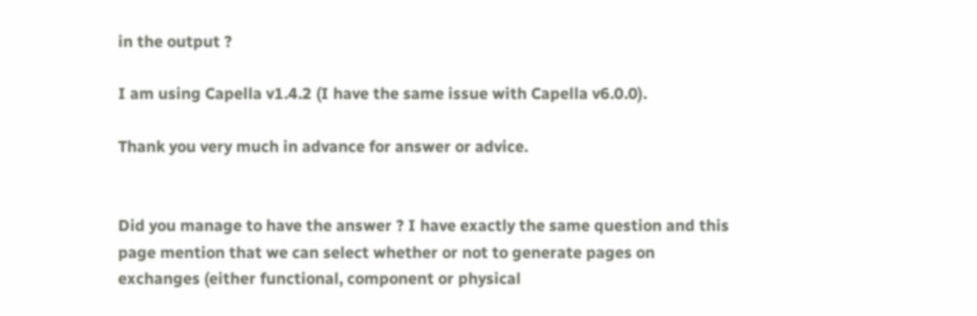in the output ?

I am using Capella v1.4.2 (I have the same issue with Capella v6.0.0).

Thank you very much in advance for answer or advice.


Did you manage to have the answer ? I have exactly the same question and this page mention that we can select whether or not to generate pages on exchanges (either functional, component or physical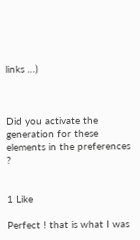links …)



Did you activate the generation for these elements in the preferences ?


1 Like

Perfect ! that is what I was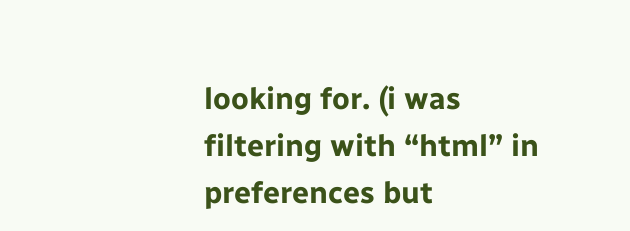looking for. (i was filtering with “html” in preferences but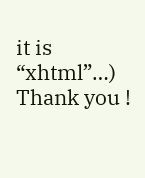it is “xhtml”…)
Thank you !